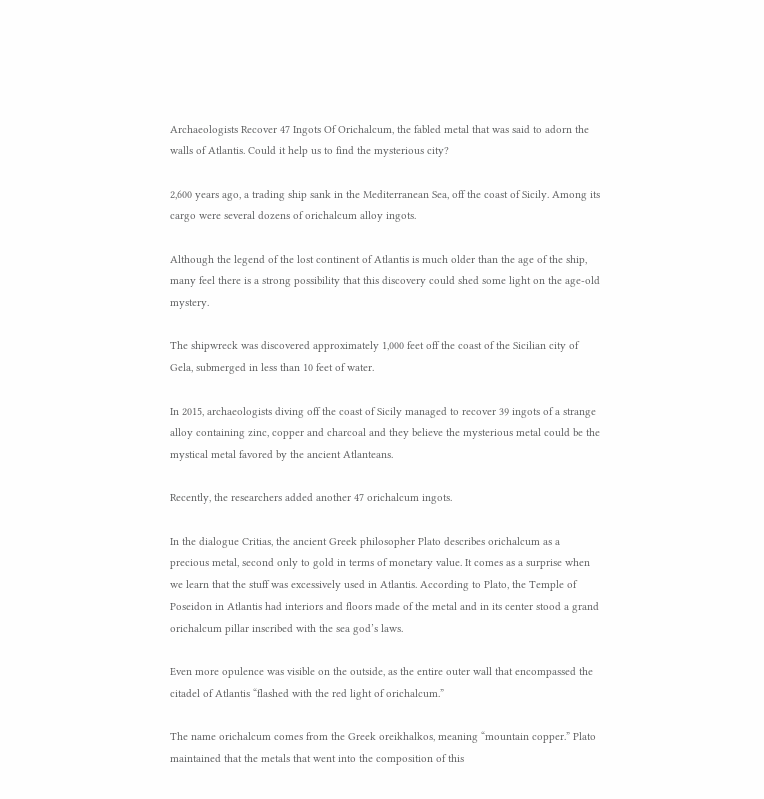Archaeologists Recover 47 Ingots Of Orichalcum, the fabled metal that was said to adorn the walls of Atlantis. Could it help us to find the mysterious city?

2,600 years ago, a trading ship sank in the Mediterranean Sea, off the coast of Sicily. Among its cargo were several dozens of orichalcum alloy ingots.

Although the legend of the lost continent of Atlantis is much older than the age of the ship, many feel there is a strong possibility that this discovery could shed some light on the age-old mystery.

The shipwreck was discovered approximately 1,000 feet off the coast of the Sicilian city of Gela, submerged in less than 10 feet of water.

In 2015, archaeologists diving off the coast of Sicily managed to recover 39 ingots of a strange alloy containing zinc, copper and charcoal and they believe the mysterious metal could be the mystical metal favored by the ancient Atlanteans.

Recently, the researchers added another 47 orichalcum ingots.

In the dialogue Critias, the ancient Greek philosopher Plato describes orichalcum as a precious metal, second only to gold in terms of monetary value. It comes as a surprise when we learn that the stuff was excessively used in Atlantis. According to Plato, the Temple of Poseidon in Atlantis had interiors and floors made of the metal and in its center stood a grand orichalcum pillar inscribed with the sea god’s laws.

Even more opulence was visible on the outside, as the entire outer wall that encompassed the citadel of Atlantis “flashed with the red light of orichalcum.”

The name orichalcum comes from the Greek oreikhalkos, meaning “mountain copper.” Plato maintained that the metals that went into the composition of this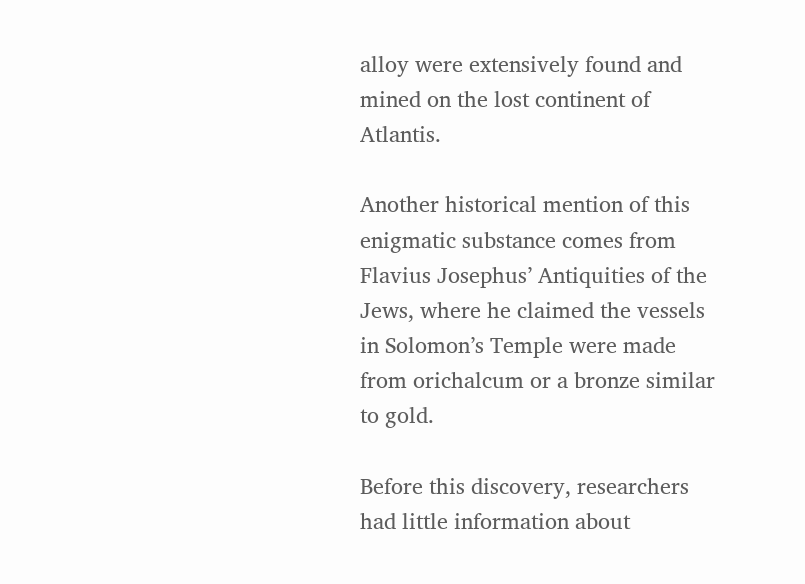alloy were extensively found and mined on the lost continent of Atlantis.

Another historical mention of this enigmatic substance comes from Flavius Josephus’ Antiquities of the Jews, where he claimed the vessels in Solomon’s Temple were made from orichalcum or a bronze similar to gold.

Before this discovery, researchers had little information about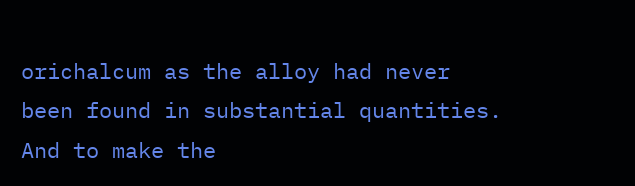orichalcum as the alloy had never been found in substantial quantities. And to make the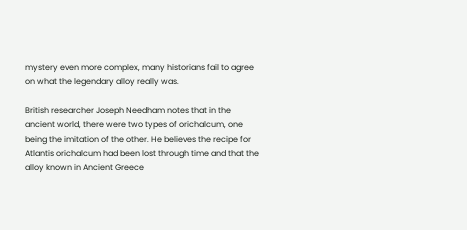mystery even more complex, many historians fail to agree on what the legendary alloy really was.

British researcher Joseph Needham notes that in the ancient world, there were two types of orichalcum, one being the imitation of the other. He believes the recipe for Atlantis orichalcum had been lost through time and that the alloy known in Ancient Greece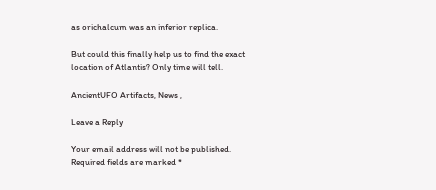as orichalcum was an inferior replica.

But could this finally help us to find the exact location of Atlantis? Only time will tell.

AncientUFO Artifacts, News ,

Leave a Reply

Your email address will not be published. Required fields are marked *